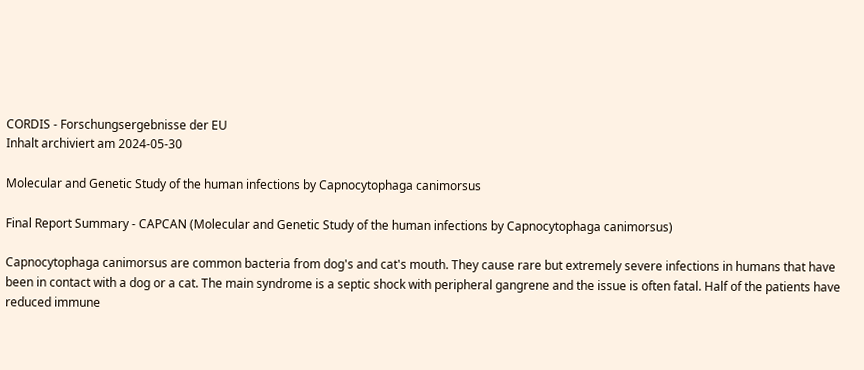CORDIS - Forschungsergebnisse der EU
Inhalt archiviert am 2024-05-30

Molecular and Genetic Study of the human infections by Capnocytophaga canimorsus

Final Report Summary - CAPCAN (Molecular and Genetic Study of the human infections by Capnocytophaga canimorsus)

Capnocytophaga canimorsus are common bacteria from dog's and cat's mouth. They cause rare but extremely severe infections in humans that have been in contact with a dog or a cat. The main syndrome is a septic shock with peripheral gangrene and the issue is often fatal. Half of the patients have reduced immune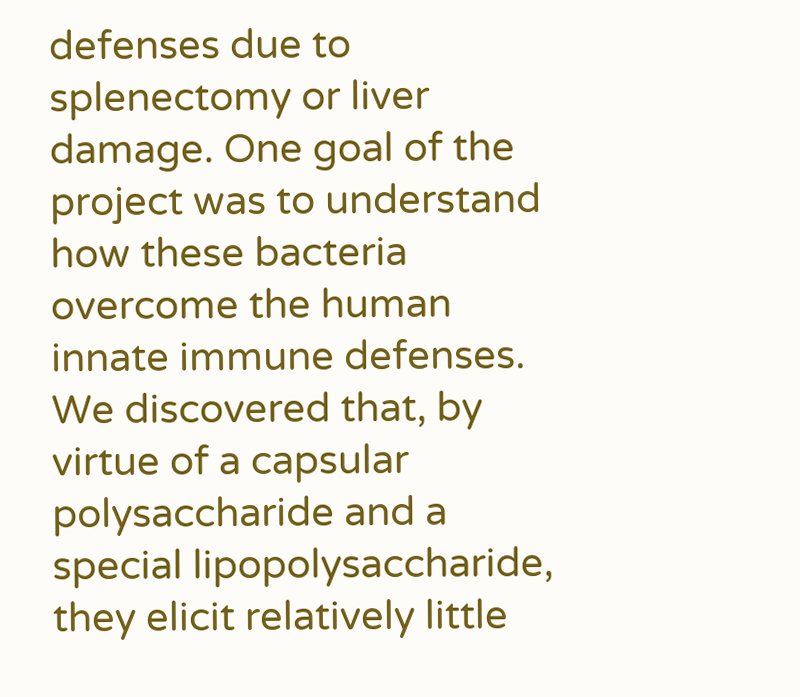defenses due to splenectomy or liver damage. One goal of the project was to understand how these bacteria overcome the human innate immune defenses. We discovered that, by virtue of a capsular polysaccharide and a special lipopolysaccharide, they elicit relatively little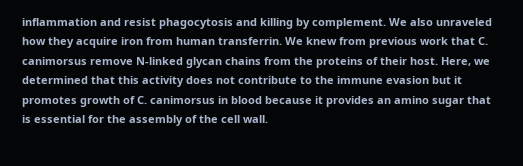inflammation and resist phagocytosis and killing by complement. We also unraveled how they acquire iron from human transferrin. We knew from previous work that C. canimorsus remove N-linked glycan chains from the proteins of their host. Here, we determined that this activity does not contribute to the immune evasion but it promotes growth of C. canimorsus in blood because it provides an amino sugar that is essential for the assembly of the cell wall.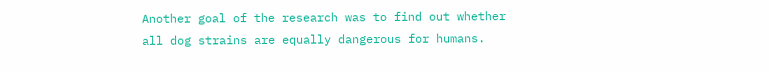Another goal of the research was to find out whether all dog strains are equally dangerous for humans.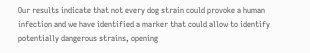Our results indicate that not every dog strain could provoke a human infection and we have identified a marker that could allow to identify potentially dangerous strains, opening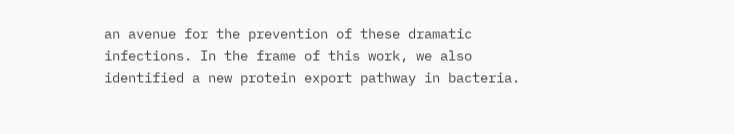an avenue for the prevention of these dramatic infections. In the frame of this work, we also identified a new protein export pathway in bacteria.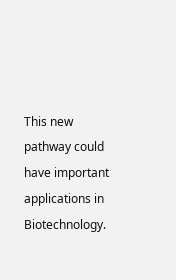This new pathway could have important applications in Biotechnology.